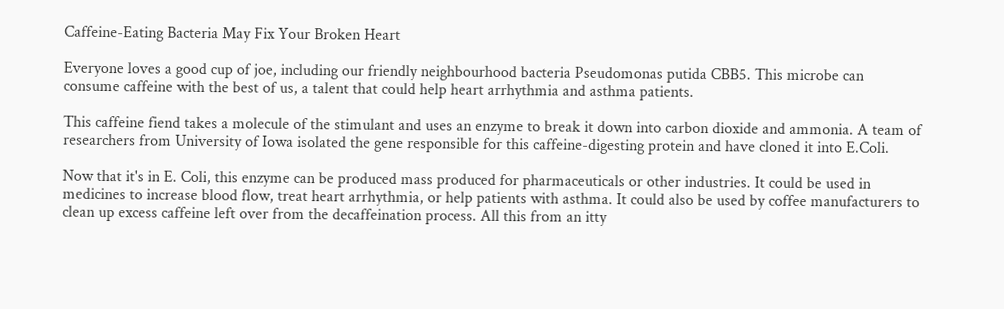Caffeine-Eating Bacteria May Fix Your Broken Heart

Everyone loves a good cup of joe, including our friendly neighbourhood bacteria Pseudomonas putida CBB5. This microbe can consume caffeine with the best of us, a talent that could help heart arrhythmia and asthma patients.

This caffeine fiend takes a molecule of the stimulant and uses an enzyme to break it down into carbon dioxide and ammonia. A team of researchers from University of Iowa isolated the gene responsible for this caffeine-digesting protein and have cloned it into E.Coli.

Now that it's in E. Coli, this enzyme can be produced mass produced for pharmaceuticals or other industries. It could be used in medicines to increase blood flow, treat heart arrhythmia, or help patients with asthma. It could also be used by coffee manufacturers to clean up excess caffeine left over from the decaffeination process. All this from an itty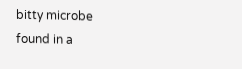bitty microbe found in a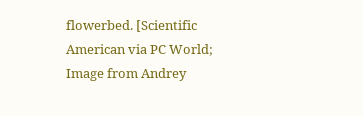flowerbed. [Scientific American via PC World; Image from Andrey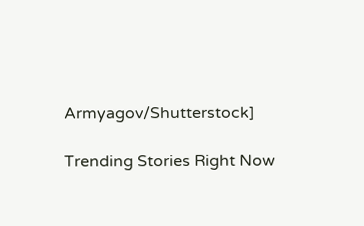Armyagov/Shutterstock]

Trending Stories Right Now